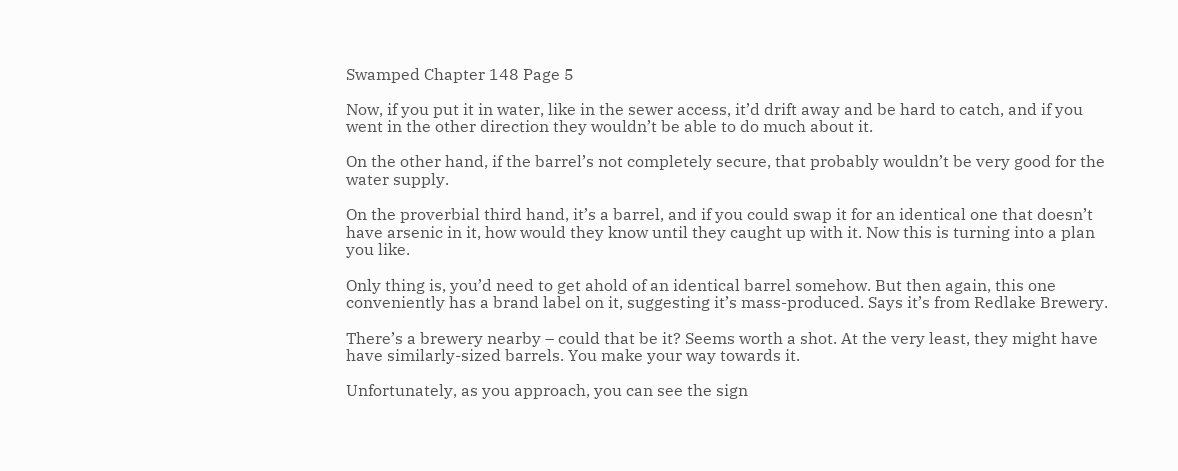Swamped Chapter 148 Page 5

Now, if you put it in water, like in the sewer access, it’d drift away and be hard to catch, and if you went in the other direction they wouldn’t be able to do much about it.

On the other hand, if the barrel’s not completely secure, that probably wouldn’t be very good for the water supply.

On the proverbial third hand, it’s a barrel, and if you could swap it for an identical one that doesn’t have arsenic in it, how would they know until they caught up with it. Now this is turning into a plan you like.

Only thing is, you’d need to get ahold of an identical barrel somehow. But then again, this one conveniently has a brand label on it, suggesting it’s mass-produced. Says it’s from Redlake Brewery.

There’s a brewery nearby – could that be it? Seems worth a shot. At the very least, they might have have similarly-sized barrels. You make your way towards it.

Unfortunately, as you approach, you can see the sign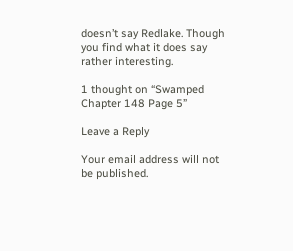doesn’t say Redlake. Though you find what it does say rather interesting.

1 thought on “Swamped Chapter 148 Page 5”

Leave a Reply

Your email address will not be published.